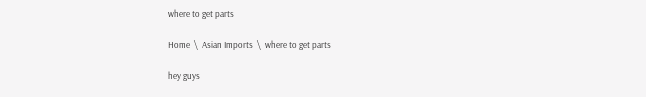where to get parts

Home  \  Asian Imports  \  where to get parts

hey guys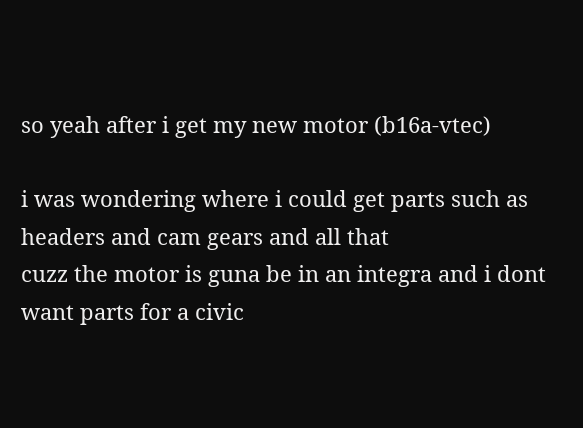so yeah after i get my new motor (b16a-vtec)

i was wondering where i could get parts such as headers and cam gears and all that
cuzz the motor is guna be in an integra and i dont want parts for a civic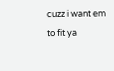cuzz i want em to fit ya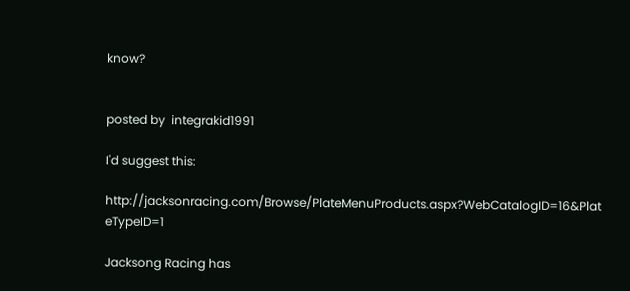know?


posted by  integrakid1991

I'd suggest this:

http://jacksonracing.com/Browse/PlateMenuProducts.aspx?WebCatalogID=16&Plat eTypeID=1

Jacksong Racing has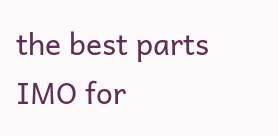the best parts IMO for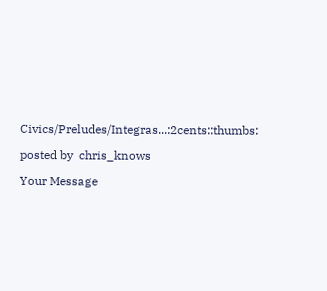Civics/Preludes/Integras...:2cents::thumbs:

posted by  chris_knows

Your Message